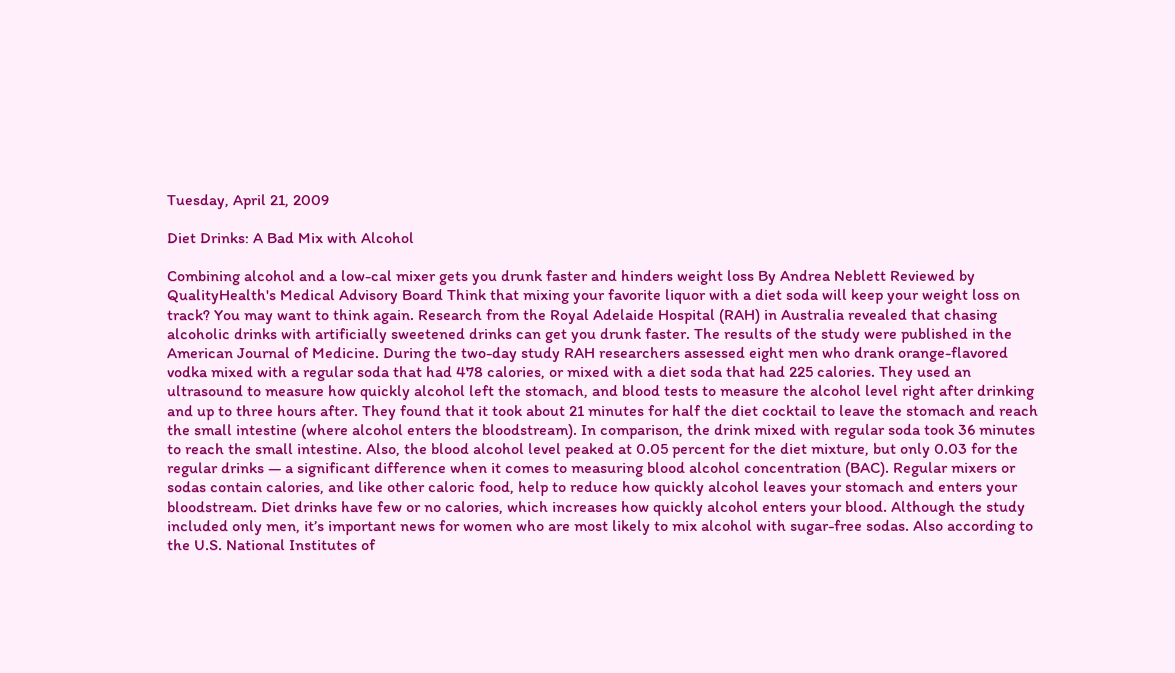Tuesday, April 21, 2009

Diet Drinks: A Bad Mix with Alcohol

Combining alcohol and a low-cal mixer gets you drunk faster and hinders weight loss By Andrea Neblett Reviewed by QualityHealth's Medical Advisory Board Think that mixing your favorite liquor with a diet soda will keep your weight loss on track? You may want to think again. Research from the Royal Adelaide Hospital (RAH) in Australia revealed that chasing alcoholic drinks with artificially sweetened drinks can get you drunk faster. The results of the study were published in the American Journal of Medicine. During the two-day study RAH researchers assessed eight men who drank orange-flavored vodka mixed with a regular soda that had 478 calories, or mixed with a diet soda that had 225 calories. They used an ultrasound to measure how quickly alcohol left the stomach, and blood tests to measure the alcohol level right after drinking and up to three hours after. They found that it took about 21 minutes for half the diet cocktail to leave the stomach and reach the small intestine (where alcohol enters the bloodstream). In comparison, the drink mixed with regular soda took 36 minutes to reach the small intestine. Also, the blood alcohol level peaked at 0.05 percent for the diet mixture, but only 0.03 for the regular drinks — a significant difference when it comes to measuring blood alcohol concentration (BAC). Regular mixers or sodas contain calories, and like other caloric food, help to reduce how quickly alcohol leaves your stomach and enters your bloodstream. Diet drinks have few or no calories, which increases how quickly alcohol enters your blood. Although the study included only men, it’s important news for women who are most likely to mix alcohol with sugar-free sodas. Also according to the U.S. National Institutes of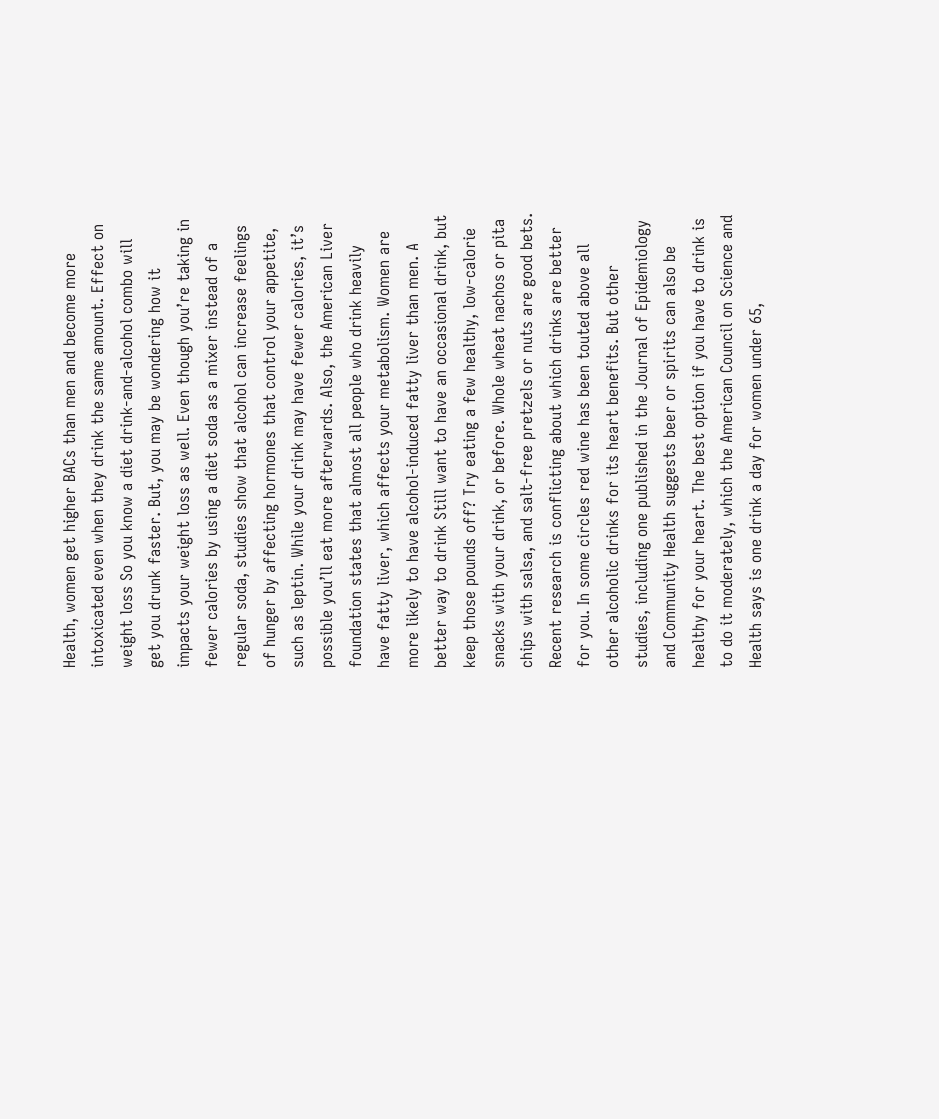Health, women get higher BACs than men and become more intoxicated even when they drink the same amount. Effect on weight loss So you know a diet drink-and-alcohol combo will get you drunk faster. But, you may be wondering how it impacts your weight loss as well. Even though you’re taking in fewer calories by using a diet soda as a mixer instead of a regular soda, studies show that alcohol can increase feelings of hunger by affecting hormones that control your appetite, such as leptin. While your drink may have fewer calories, it’s possible you’ll eat more afterwards. Also, the American Liver foundation states that almost all people who drink heavily have fatty liver, which affects your metabolism. Women are more likely to have alcohol-induced fatty liver than men. A better way to drink Still want to have an occasional drink, but keep those pounds off? Try eating a few healthy, low-calorie snacks with your drink, or before. Whole wheat nachos or pita chips with salsa, and salt-free pretzels or nuts are good bets. Recent research is conflicting about which drinks are better for you. In some circles red wine has been touted above all other alcoholic drinks for its heart benefits. But other studies, including one published in the Journal of Epidemiology and Community Health suggests beer or spirits can also be healthy for your heart. The best option if you have to drink is to do it moderately, which the American Council on Science and Health says is one drink a day for women under 65,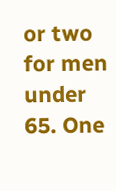or two for men under 65. One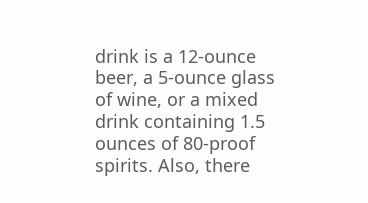drink is a 12-ounce beer, a 5-ounce glass of wine, or a mixed drink containing 1.5 ounces of 80-proof spirits. Also, there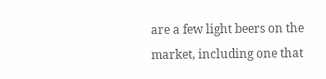are a few light beers on the market, including one that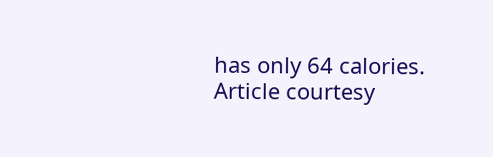has only 64 calories. Article courtesy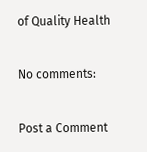of Quality Health

No comments:

Post a Comment